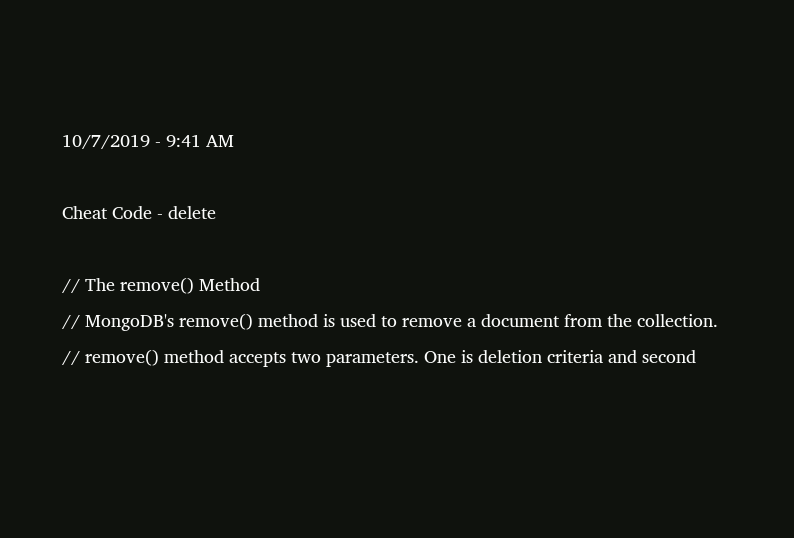10/7/2019 - 9:41 AM

Cheat Code - delete

// The remove() Method
// MongoDB's remove() method is used to remove a document from the collection.
// remove() method accepts two parameters. One is deletion criteria and second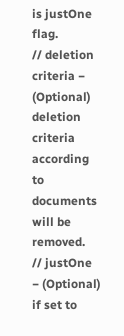is justOne flag.
// deletion criteria − (Optional) deletion criteria according to documents will be removed.
// justOne − (Optional) if set to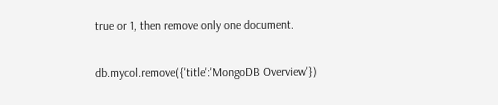true or 1, then remove only one document.

db.mycol.remove({'title':'MongoDB Overview'})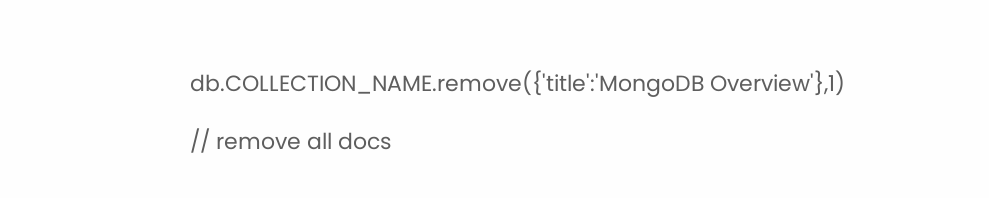db.COLLECTION_NAME.remove({'title':'MongoDB Overview'},1)

// remove all docs